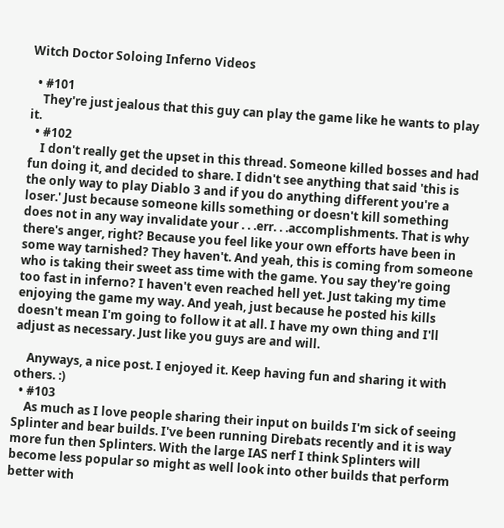Witch Doctor Soloing Inferno Videos

  • #101
    They're just jealous that this guy can play the game like he wants to play it.
  • #102
    I don't really get the upset in this thread. Someone killed bosses and had fun doing it, and decided to share. I didn't see anything that said 'this is the only way to play Diablo 3 and if you do anything different you're a loser.' Just because someone kills something or doesn't kill something does not in any way invalidate your . . .err. . .accomplishments. That is why there's anger, right? Because you feel like your own efforts have been in some way tarnished? They haven't. And yeah, this is coming from someone who is taking their sweet ass time with the game. You say they're going too fast in inferno? I haven't even reached hell yet. Just taking my time enjoying the game my way. And yeah, just because he posted his kills doesn't mean I'm going to follow it at all. I have my own thing and I'll adjust as necessary. Just like you guys are and will.

    Anyways, a nice post. I enjoyed it. Keep having fun and sharing it with others. :)
  • #103
    As much as I love people sharing their input on builds I'm sick of seeing Splinter and bear builds. I've been running Direbats recently and it is way more fun then Splinters. With the large IAS nerf I think Splinters will become less popular so might as well look into other builds that perform better with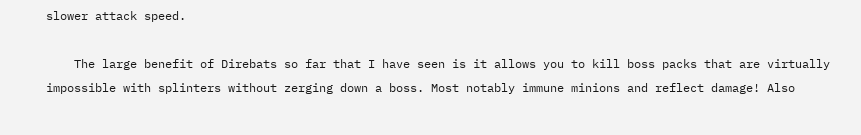slower attack speed.

    The large benefit of Direbats so far that I have seen is it allows you to kill boss packs that are virtually impossible with splinters without zerging down a boss. Most notably immune minions and reflect damage! Also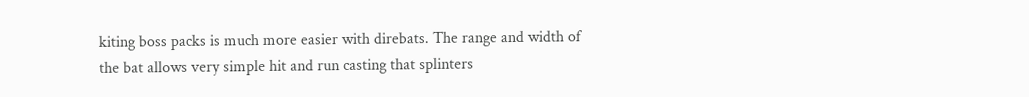kiting boss packs is much more easier with direbats. The range and width of the bat allows very simple hit and run casting that splinters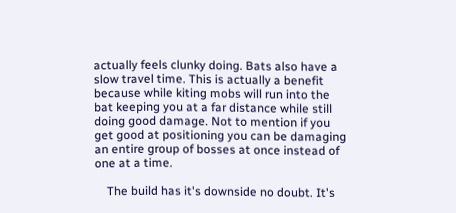actually feels clunky doing. Bats also have a slow travel time. This is actually a benefit because while kiting mobs will run into the bat keeping you at a far distance while still doing good damage. Not to mention if you get good at positioning you can be damaging an entire group of bosses at once instead of one at a time.

    The build has it's downside no doubt. It's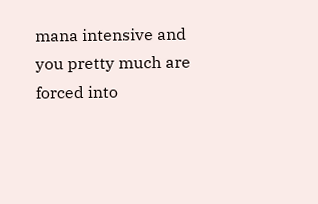mana intensive and you pretty much are forced into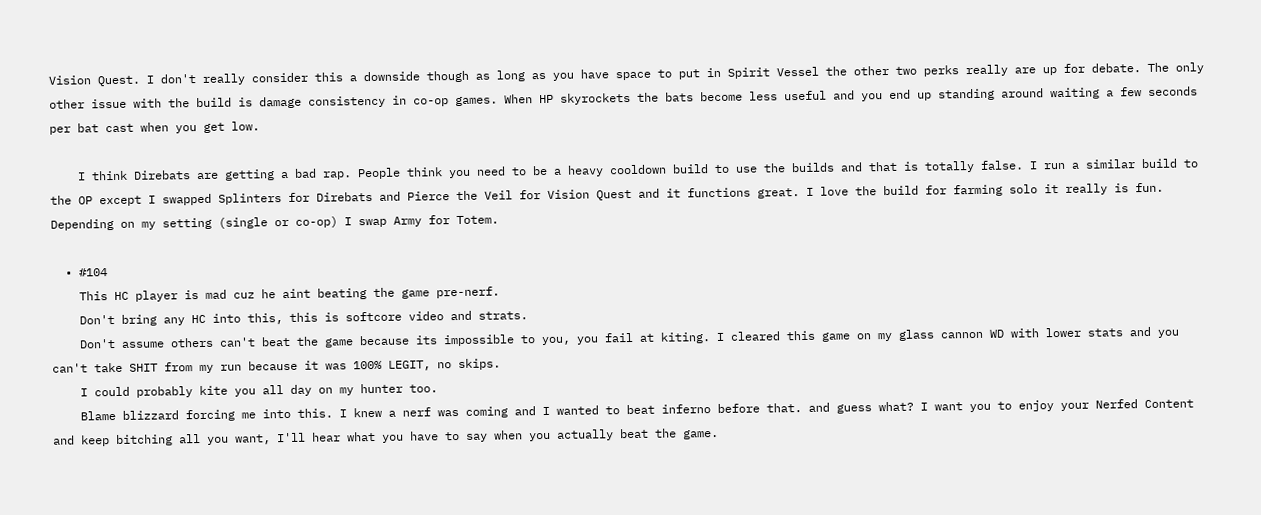Vision Quest. I don't really consider this a downside though as long as you have space to put in Spirit Vessel the other two perks really are up for debate. The only other issue with the build is damage consistency in co-op games. When HP skyrockets the bats become less useful and you end up standing around waiting a few seconds per bat cast when you get low.

    I think Direbats are getting a bad rap. People think you need to be a heavy cooldown build to use the builds and that is totally false. I run a similar build to the OP except I swapped Splinters for Direbats and Pierce the Veil for Vision Quest and it functions great. I love the build for farming solo it really is fun. Depending on my setting (single or co-op) I swap Army for Totem.

  • #104
    This HC player is mad cuz he aint beating the game pre-nerf.
    Don't bring any HC into this, this is softcore video and strats.
    Don't assume others can't beat the game because its impossible to you, you fail at kiting. I cleared this game on my glass cannon WD with lower stats and you can't take SHIT from my run because it was 100% LEGIT, no skips.
    I could probably kite you all day on my hunter too.
    Blame blizzard forcing me into this. I knew a nerf was coming and I wanted to beat inferno before that. and guess what? I want you to enjoy your Nerfed Content and keep bitching all you want, I'll hear what you have to say when you actually beat the game.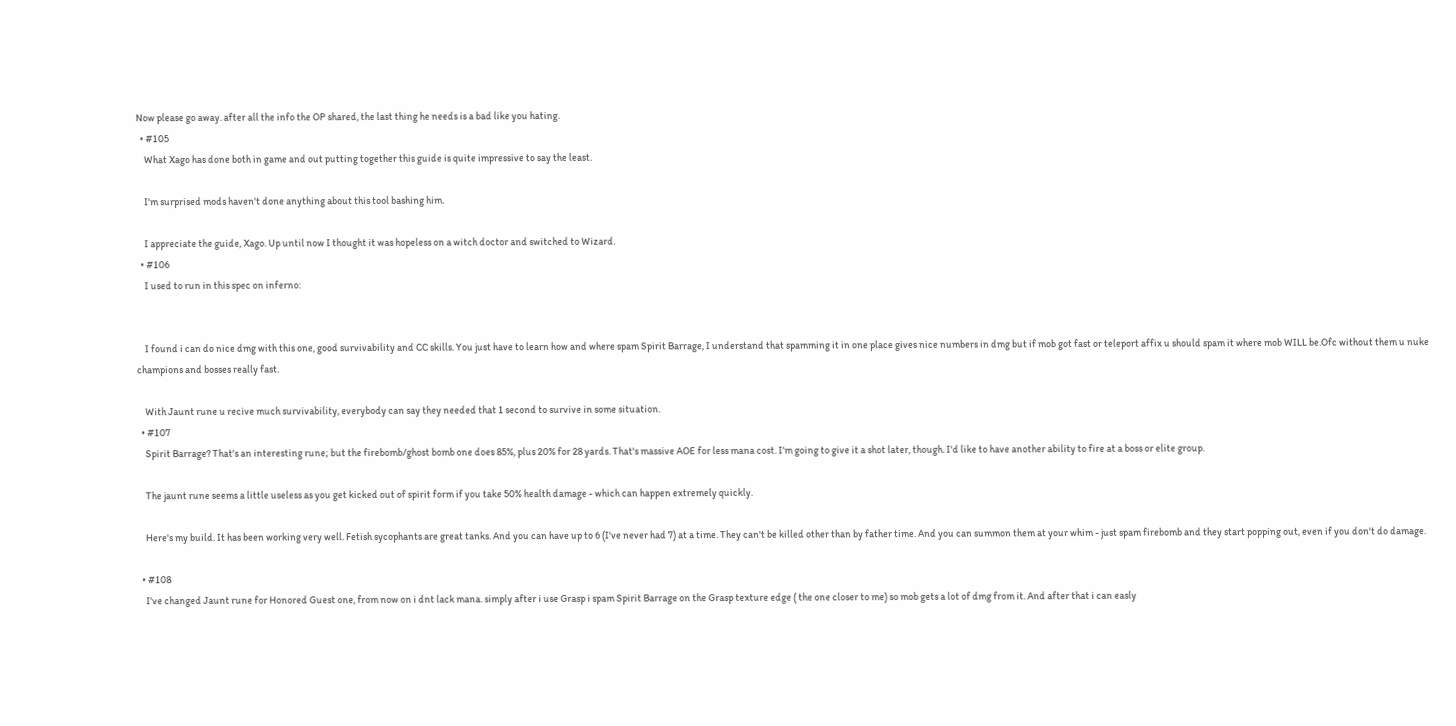Now please go away. after all the info the OP shared, the last thing he needs is a bad like you hating.
  • #105
    What Xago has done both in game and out putting together this guide is quite impressive to say the least.

    I'm surprised mods haven't done anything about this tool bashing him.

    I appreciate the guide, Xago. Up until now I thought it was hopeless on a witch doctor and switched to Wizard.
  • #106
    I used to run in this spec on inferno:


    I found i can do nice dmg with this one, good survivability and CC skills. You just have to learn how and where spam Spirit Barrage, I understand that spamming it in one place gives nice numbers in dmg but if mob got fast or teleport affix u should spam it where mob WILL be.Ofc without them u nuke champions and bosses really fast.

    With Jaunt rune u recive much survivability, everybody can say they needed that 1 second to survive in some situation.
  • #107
    Spirit Barrage? That's an interesting rune; but the firebomb/ghost bomb one does 85%, plus 20% for 28 yards. That's massive AOE for less mana cost. I'm going to give it a shot later, though. I'd like to have another ability to fire at a boss or elite group.

    The jaunt rune seems a little useless as you get kicked out of spirit form if you take 50% health damage - which can happen extremely quickly.

    Here's my build. It has been working very well. Fetish sycophants are great tanks. And you can have up to 6 (I've never had 7) at a time. They can't be killed other than by father time. And you can summon them at your whim - just spam firebomb and they start popping out, even if you don't do damage.

  • #108
    I've changed Jaunt rune for Honored Guest one, from now on i dnt lack mana. simply after i use Grasp i spam Spirit Barrage on the Grasp texture edge ( the one closer to me) so mob gets a lot of dmg from it. And after that i can easly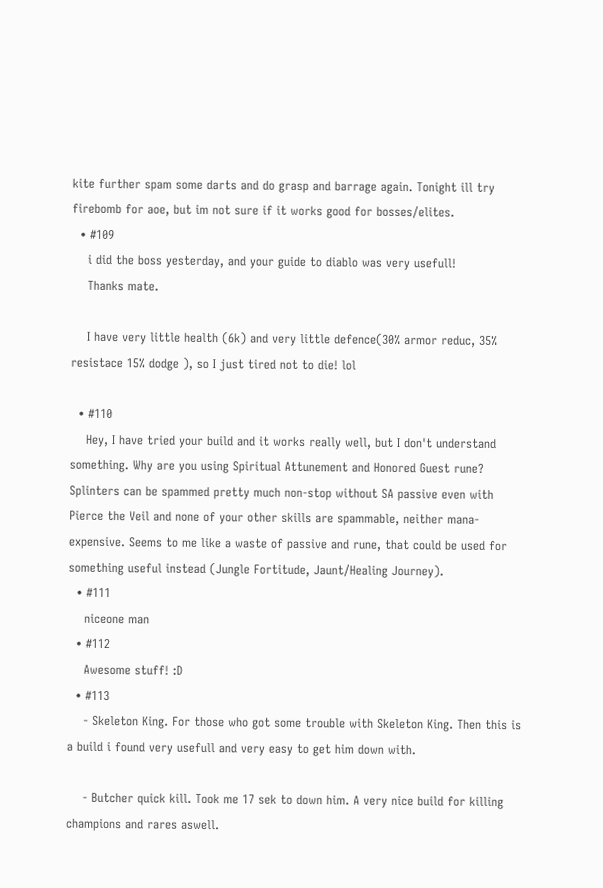kite further spam some darts and do grasp and barrage again. Tonight ill try firebomb for aoe, but im not sure if it works good for bosses/elites.
  • #109
    i did the boss yesterday, and your guide to diablo was very usefull!
    Thanks mate.

    I have very little health (6k) and very little defence(30% armor reduc, 35% resistace 15% dodge ), so I just tired not to die! lol

  • #110
    Hey, I have tried your build and it works really well, but I don't understand something. Why are you using Spiritual Attunement and Honored Guest rune? Splinters can be spammed pretty much non-stop without SA passive even with Pierce the Veil and none of your other skills are spammable, neither mana-expensive. Seems to me like a waste of passive and rune, that could be used for something useful instead (Jungle Fortitude, Jaunt/Healing Journey).
  • #111
    niceone man
  • #112
    Awesome stuff! :D
  • #113
    - Skeleton King. For those who got some trouble with Skeleton King. Then this is a build i found very usefull and very easy to get him down with.

    - Butcher quick kill. Took me 17 sek to down him. A very nice build for killing champions and rares aswell.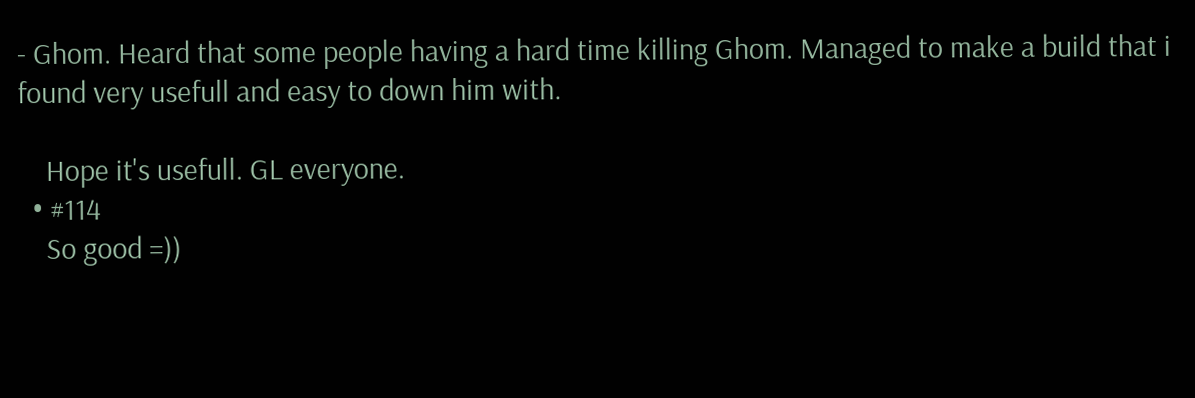- Ghom. Heard that some people having a hard time killing Ghom. Managed to make a build that i found very usefull and easy to down him with.

    Hope it's usefull. GL everyone.
  • #114
    So good =))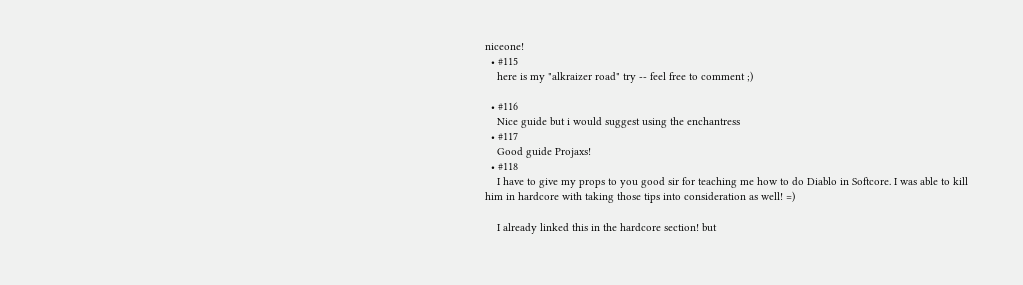niceone!
  • #115
    here is my "alkraizer road" try -- feel free to comment ;)

  • #116
    Nice guide but i would suggest using the enchantress
  • #117
    Good guide Projaxs!
  • #118
    I have to give my props to you good sir for teaching me how to do Diablo in Softcore. I was able to kill him in hardcore with taking those tips into consideration as well! =)

    I already linked this in the hardcore section! but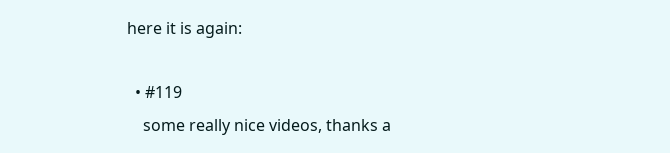here it is again:

  • #119
    some really nice videos, thanks a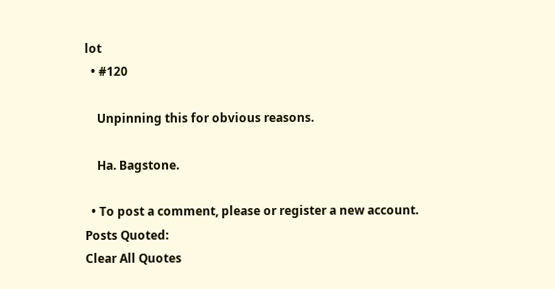lot
  • #120

    Unpinning this for obvious reasons.

    Ha. Bagstone.

  • To post a comment, please or register a new account.
Posts Quoted:
Clear All Quotes